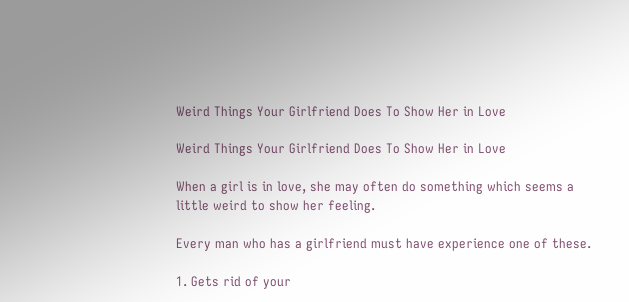Weird Things Your Girlfriend Does To Show Her in Love

Weird Things Your Girlfriend Does To Show Her in Love

When a girl is in love, she may often do something which seems a little weird to show her feeling.

Every man who has a girlfriend must have experience one of these.

1. Gets rid of your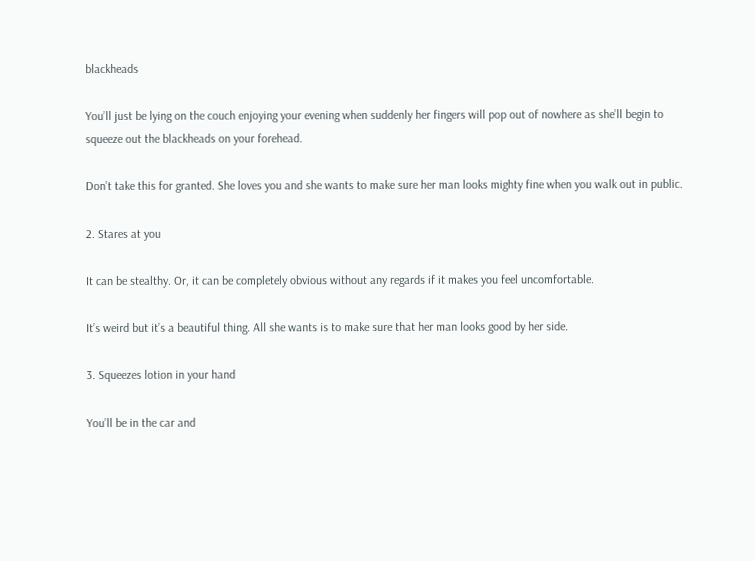blackheads

You’ll just be lying on the couch enjoying your evening when suddenly her fingers will pop out of nowhere as she’ll begin to squeeze out the blackheads on your forehead.

Don’t take this for granted. She loves you and she wants to make sure her man looks mighty fine when you walk out in public.

2. Stares at you

It can be stealthy. Or, it can be completely obvious without any regards if it makes you feel uncomfortable.

It’s weird but it’s a beautiful thing. All she wants is to make sure that her man looks good by her side.

3. Squeezes lotion in your hand

You’ll be in the car and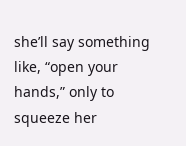she’ll say something like, “open your hands,” only to squeeze her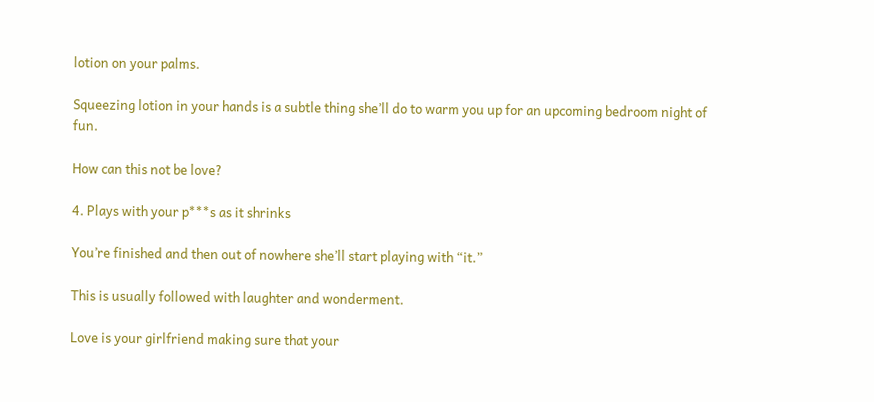lotion on your palms.

Squeezing lotion in your hands is a subtle thing she’ll do to warm you up for an upcoming bedroom night of fun.

How can this not be love?

4. Plays with your p***s as it shrinks

You’re finished and then out of nowhere she’ll start playing with “it.”

This is usually followed with laughter and wonderment.

Love is your girlfriend making sure that your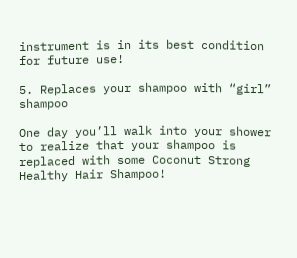instrument is in its best condition for future use!

5. Replaces your shampoo with “girl” shampoo

One day you’ll walk into your shower to realize that your shampoo is replaced with some Coconut Strong Healthy Hair Shampoo!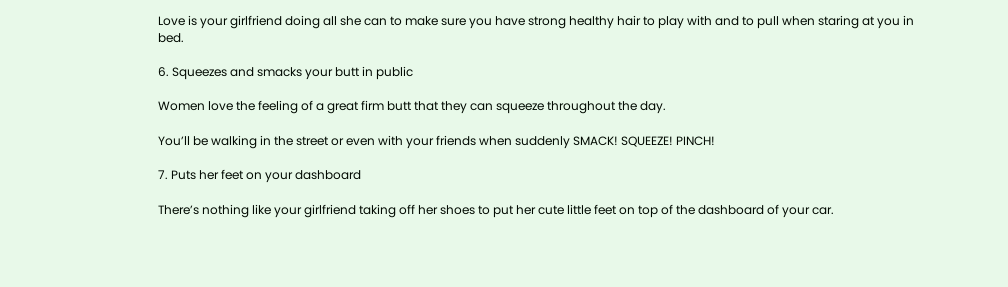Love is your girlfriend doing all she can to make sure you have strong healthy hair to play with and to pull when staring at you in bed.

6. Squeezes and smacks your butt in public

Women love the feeling of a great firm butt that they can squeeze throughout the day.

You’ll be walking in the street or even with your friends when suddenly SMACK! SQUEEZE! PINCH!

7. Puts her feet on your dashboard

There’s nothing like your girlfriend taking off her shoes to put her cute little feet on top of the dashboard of your car.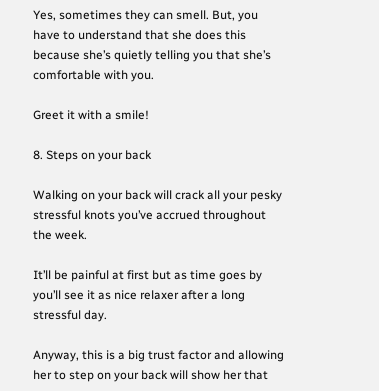Yes, sometimes they can smell. But, you have to understand that she does this because she’s quietly telling you that she’s comfortable with you.

Greet it with a smile!

8. Steps on your back

Walking on your back will crack all your pesky stressful knots you’ve accrued throughout the week.

It’ll be painful at first but as time goes by you’ll see it as nice relaxer after a long stressful day.

Anyway, this is a big trust factor and allowing her to step on your back will show her that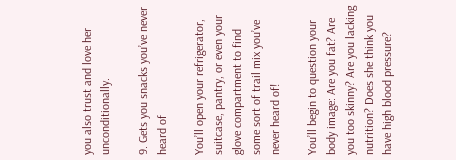you also trust and love her unconditionally.

9. Gets you snacks you’ve never heard of

You’ll open your refrigerator, suitcase, pantry, or even your glove compartment to find some sort of trail mix you’ve never heard of!

You’ll begin to question your body image: Are you fat? Are you too skinny? Are you lacking nutrition? Does she think you have high blood pressure?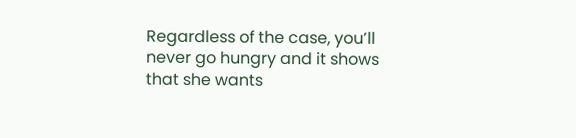Regardless of the case, you’ll never go hungry and it shows that she wants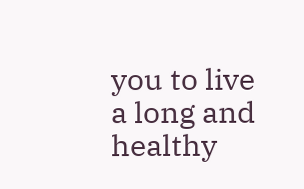you to live a long and healthy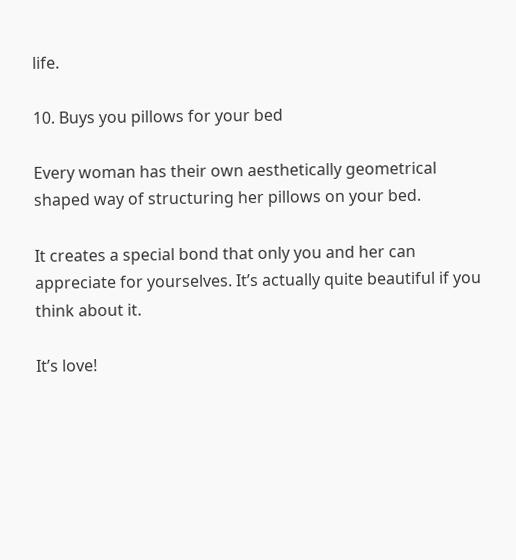life.

10. Buys you pillows for your bed

Every woman has their own aesthetically geometrical shaped way of structuring her pillows on your bed.

It creates a special bond that only you and her can appreciate for yourselves. It’s actually quite beautiful if you think about it.

It’s love!